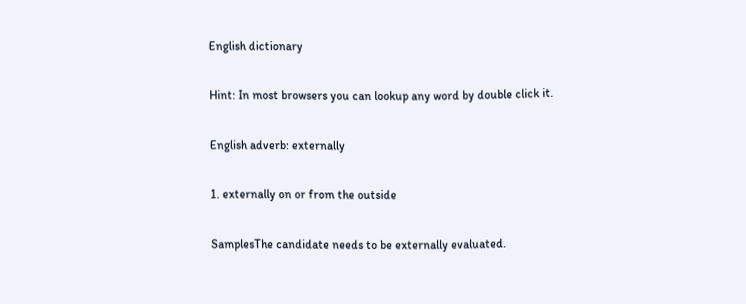English dictionary

Hint: In most browsers you can lookup any word by double click it.

English adverb: externally

1. externally on or from the outside

SamplesThe candidate needs to be externally evaluated.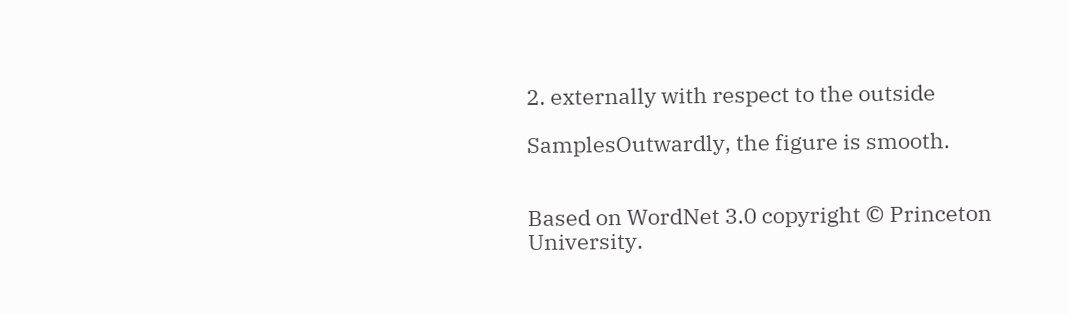2. externally with respect to the outside

SamplesOutwardly, the figure is smooth.


Based on WordNet 3.0 copyright © Princeton University.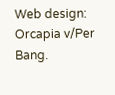Web design: Orcapia v/Per Bang.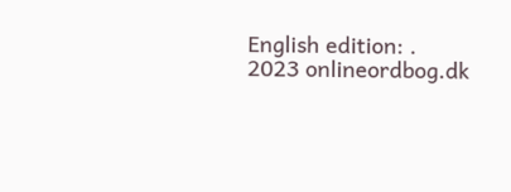English edition: .
2023 onlineordbog.dk